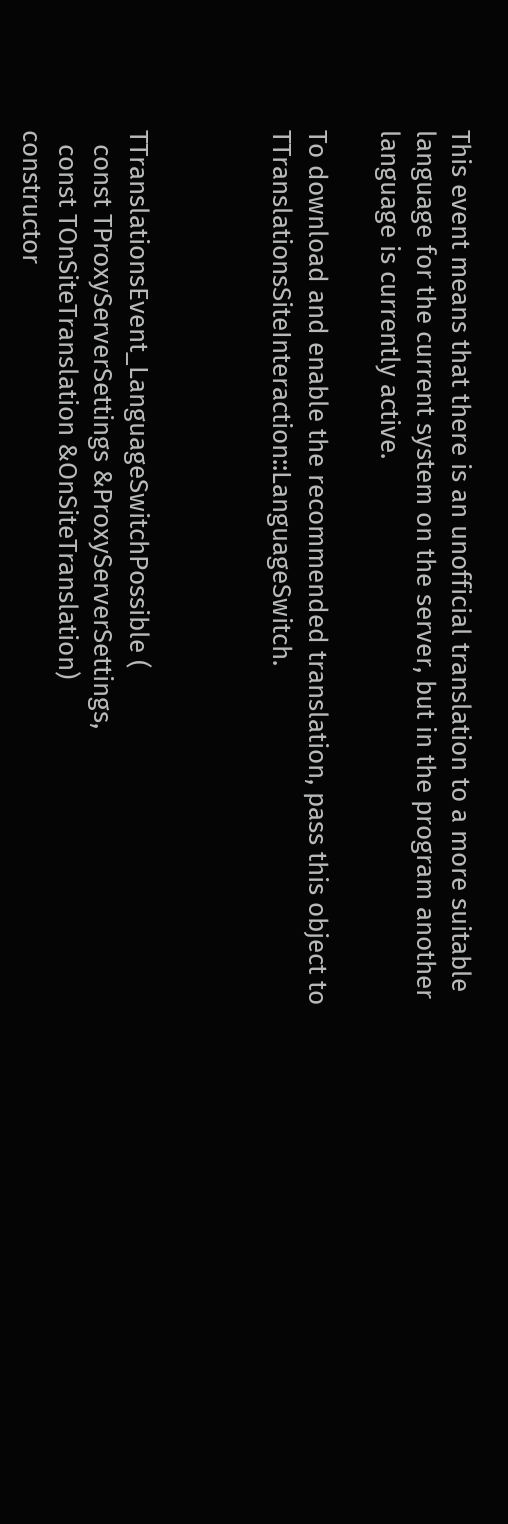This event means that there is an unofficial translation to a more suitable language for the current system on the server, but in the program another language is currently active.

To download and enable the recommended translation, pass this object to TTranslationsSiteInteraction::LanguageSwitch.



TTranslationsEvent_LanguageSwitchPossible (
  const TProxyServerSettings &ProxyServerSettings,
  const TOnSiteTranslation &OnSiteTranslation)
constructor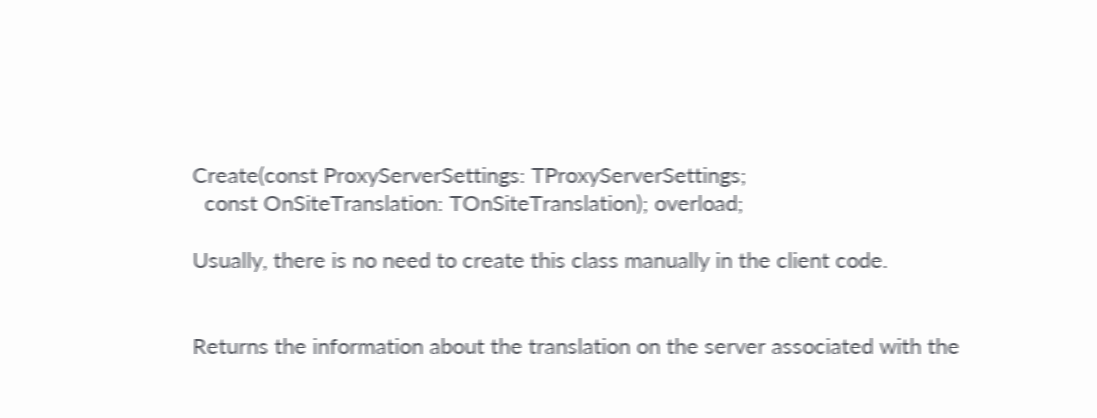Create(const ProxyServerSettings: TProxyServerSettings;
  const OnSiteTranslation: TOnSiteTranslation); overload;

Usually, there is no need to create this class manually in the client code.


Returns the information about the translation on the server associated with the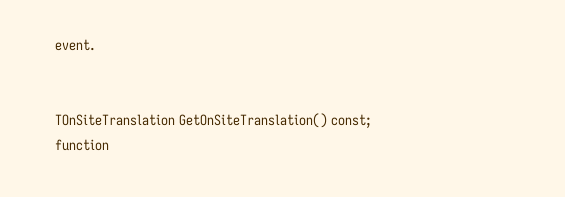event.


TOnSiteTranslation GetOnSiteTranslation() const;
function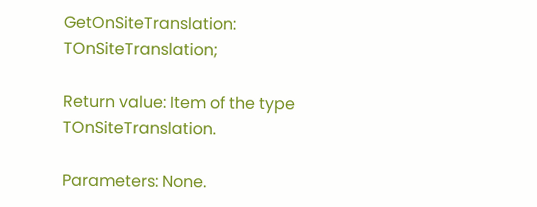GetOnSiteTranslation: TOnSiteTranslation;

Return value: Item of the type TOnSiteTranslation.

Parameters: None.